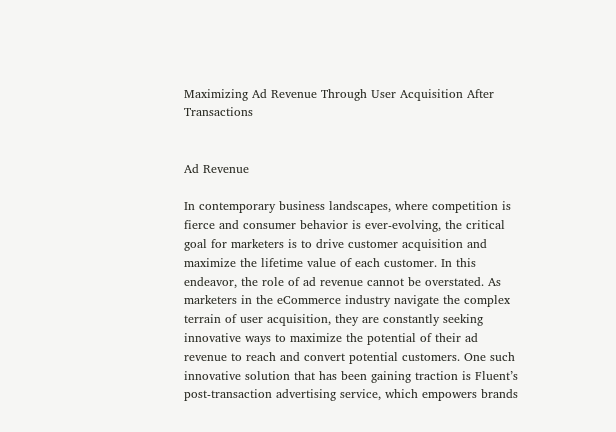Maximizing Ad Revenue Through User Acquisition After Transactions


Ad Revenue

In contemporary business landscapes, where competition is fierce and consumer behavior is ever-evolving, the critical goal for marketers is to drive customer acquisition and maximize the lifetime value of each customer. In this endeavor, the role of ad revenue cannot be overstated. As marketers in the eCommerce industry navigate the complex terrain of user acquisition, they are constantly seeking innovative ways to maximize the potential of their ad revenue to reach and convert potential customers. One such innovative solution that has been gaining traction is Fluent’s post-transaction advertising service, which empowers brands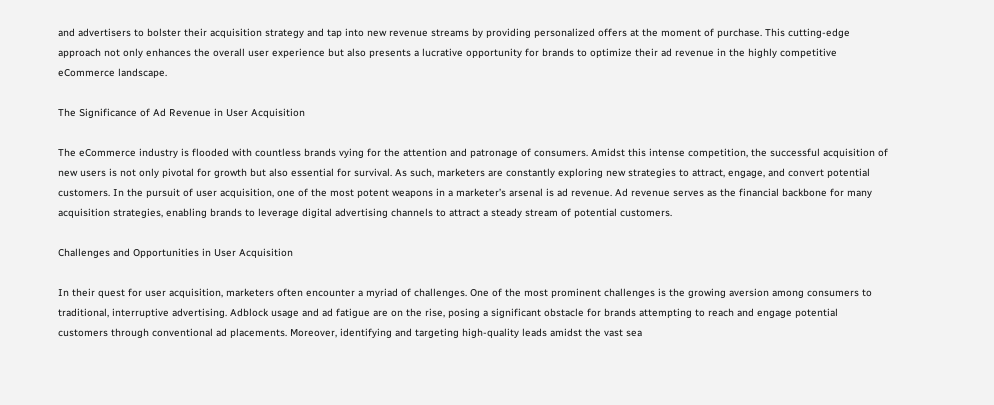and advertisers to bolster their acquisition strategy and tap into new revenue streams by providing personalized offers at the moment of purchase. This cutting-edge approach not only enhances the overall user experience but also presents a lucrative opportunity for brands to optimize their ad revenue in the highly competitive eCommerce landscape.

The Significance of Ad Revenue in User Acquisition

The eCommerce industry is flooded with countless brands vying for the attention and patronage of consumers. Amidst this intense competition, the successful acquisition of new users is not only pivotal for growth but also essential for survival. As such, marketers are constantly exploring new strategies to attract, engage, and convert potential customers. In the pursuit of user acquisition, one of the most potent weapons in a marketer’s arsenal is ad revenue. Ad revenue serves as the financial backbone for many acquisition strategies, enabling brands to leverage digital advertising channels to attract a steady stream of potential customers.

Challenges and Opportunities in User Acquisition

In their quest for user acquisition, marketers often encounter a myriad of challenges. One of the most prominent challenges is the growing aversion among consumers to traditional, interruptive advertising. Adblock usage and ad fatigue are on the rise, posing a significant obstacle for brands attempting to reach and engage potential customers through conventional ad placements. Moreover, identifying and targeting high-quality leads amidst the vast sea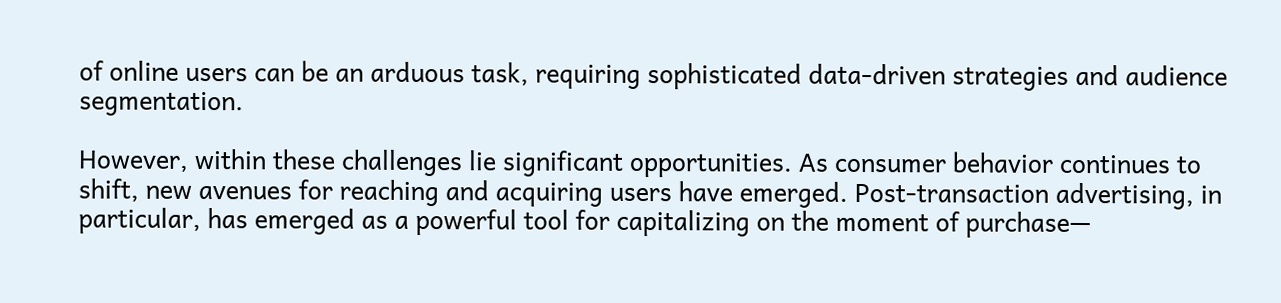of online users can be an arduous task, requiring sophisticated data-driven strategies and audience segmentation.

However, within these challenges lie significant opportunities. As consumer behavior continues to shift, new avenues for reaching and acquiring users have emerged. Post-transaction advertising, in particular, has emerged as a powerful tool for capitalizing on the moment of purchase—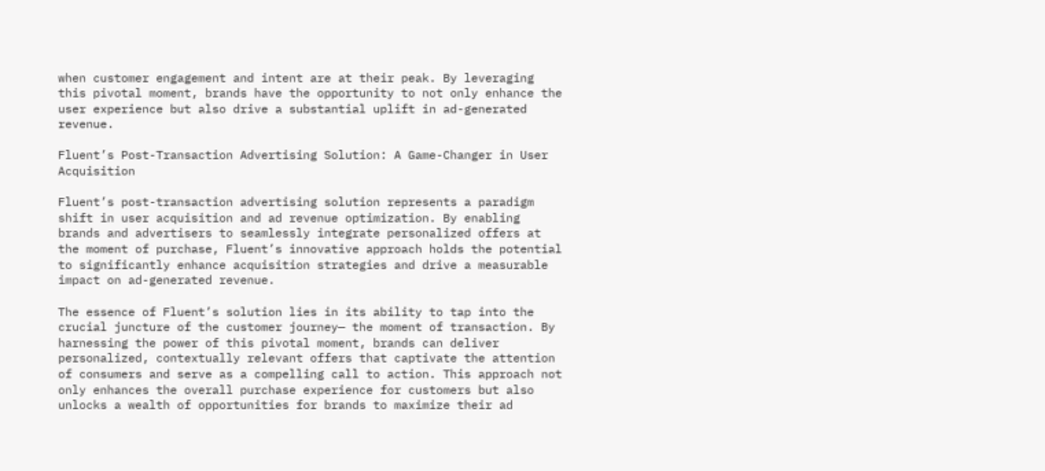when customer engagement and intent are at their peak. By leveraging this pivotal moment, brands have the opportunity to not only enhance the user experience but also drive a substantial uplift in ad-generated revenue.

Fluent’s Post-Transaction Advertising Solution: A Game-Changer in User Acquisition

Fluent’s post-transaction advertising solution represents a paradigm shift in user acquisition and ad revenue optimization. By enabling brands and advertisers to seamlessly integrate personalized offers at the moment of purchase, Fluent’s innovative approach holds the potential to significantly enhance acquisition strategies and drive a measurable impact on ad-generated revenue.

The essence of Fluent’s solution lies in its ability to tap into the crucial juncture of the customer journey— the moment of transaction. By harnessing the power of this pivotal moment, brands can deliver personalized, contextually relevant offers that captivate the attention of consumers and serve as a compelling call to action. This approach not only enhances the overall purchase experience for customers but also unlocks a wealth of opportunities for brands to maximize their ad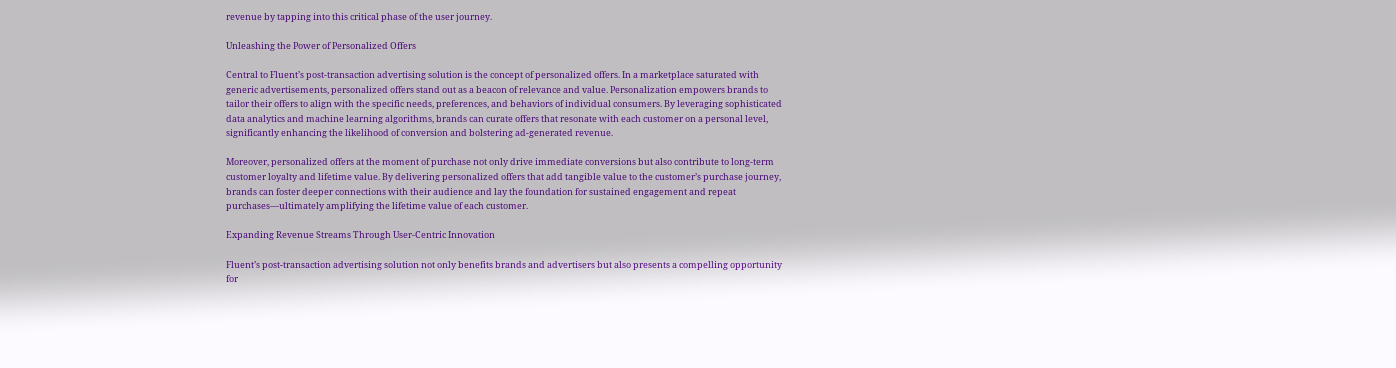revenue by tapping into this critical phase of the user journey.

Unleashing the Power of Personalized Offers

Central to Fluent’s post-transaction advertising solution is the concept of personalized offers. In a marketplace saturated with generic advertisements, personalized offers stand out as a beacon of relevance and value. Personalization empowers brands to tailor their offers to align with the specific needs, preferences, and behaviors of individual consumers. By leveraging sophisticated data analytics and machine learning algorithms, brands can curate offers that resonate with each customer on a personal level, significantly enhancing the likelihood of conversion and bolstering ad-generated revenue.

Moreover, personalized offers at the moment of purchase not only drive immediate conversions but also contribute to long-term customer loyalty and lifetime value. By delivering personalized offers that add tangible value to the customer’s purchase journey, brands can foster deeper connections with their audience and lay the foundation for sustained engagement and repeat purchases—ultimately amplifying the lifetime value of each customer.

Expanding Revenue Streams Through User-Centric Innovation

Fluent’s post-transaction advertising solution not only benefits brands and advertisers but also presents a compelling opportunity for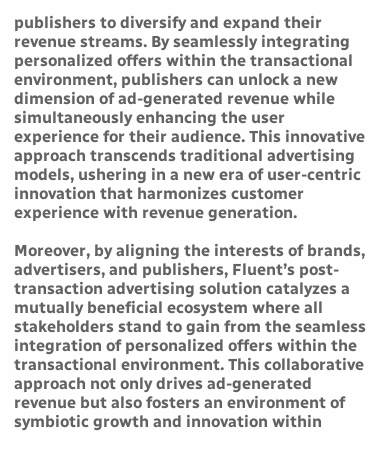publishers to diversify and expand their revenue streams. By seamlessly integrating personalized offers within the transactional environment, publishers can unlock a new dimension of ad-generated revenue while simultaneously enhancing the user experience for their audience. This innovative approach transcends traditional advertising models, ushering in a new era of user-centric innovation that harmonizes customer experience with revenue generation.

Moreover, by aligning the interests of brands, advertisers, and publishers, Fluent’s post-transaction advertising solution catalyzes a mutually beneficial ecosystem where all stakeholders stand to gain from the seamless integration of personalized offers within the transactional environment. This collaborative approach not only drives ad-generated revenue but also fosters an environment of symbiotic growth and innovation within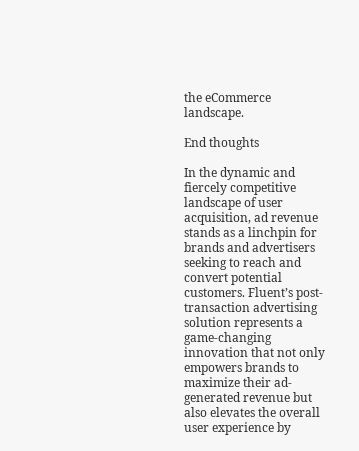the eCommerce landscape.

End thoughts

In the dynamic and fiercely competitive landscape of user acquisition, ad revenue stands as a linchpin for brands and advertisers seeking to reach and convert potential customers. Fluent’s post-transaction advertising solution represents a game-changing innovation that not only empowers brands to maximize their ad-generated revenue but also elevates the overall user experience by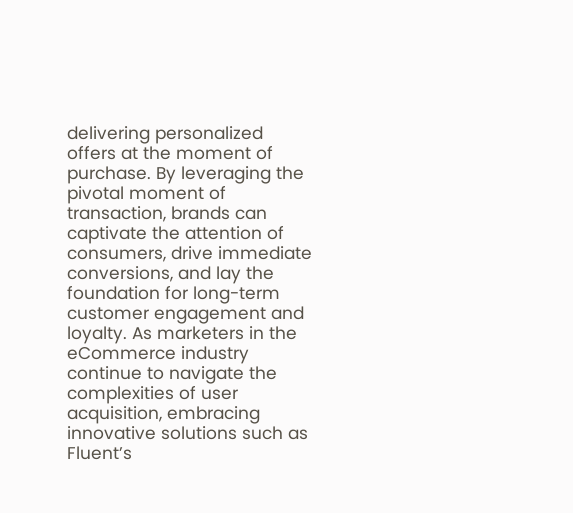delivering personalized offers at the moment of purchase. By leveraging the pivotal moment of transaction, brands can captivate the attention of consumers, drive immediate conversions, and lay the foundation for long-term customer engagement and loyalty. As marketers in the eCommerce industry continue to navigate the complexities of user acquisition, embracing innovative solutions such as Fluent’s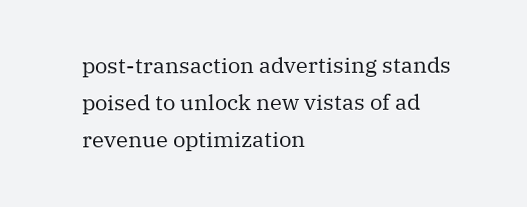post-transaction advertising stands poised to unlock new vistas of ad revenue optimization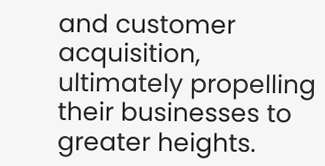and customer acquisition, ultimately propelling their businesses to greater heights.